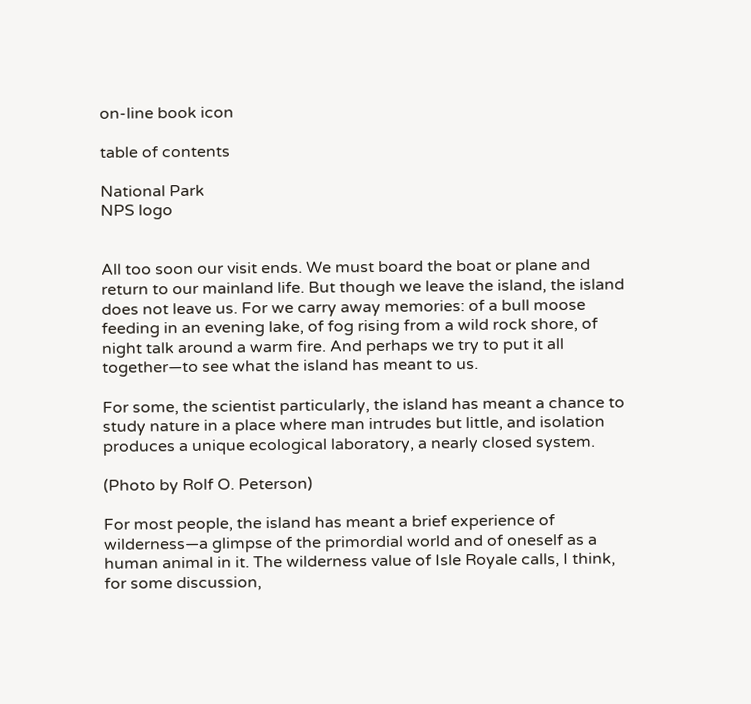on-line book icon

table of contents

National Park
NPS logo


All too soon our visit ends. We must board the boat or plane and return to our mainland life. But though we leave the island, the island does not leave us. For we carry away memories: of a bull moose feeding in an evening lake, of fog rising from a wild rock shore, of night talk around a warm fire. And perhaps we try to put it all together—to see what the island has meant to us.

For some, the scientist particularly, the island has meant a chance to study nature in a place where man intrudes but little, and isolation produces a unique ecological laboratory, a nearly closed system.

(Photo by Rolf O. Peterson)

For most people, the island has meant a brief experience of wilderness—a glimpse of the primordial world and of oneself as a human animal in it. The wilderness value of Isle Royale calls, I think, for some discussion,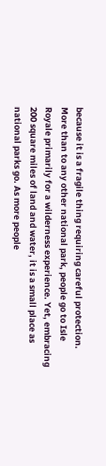because it is a fragile thing requiring careful protection. More than to any other national park, people go to Isle Royale primarily for a wilderness experience. Yet, embracing 200 square miles of land and water, it is a small place as national parks go. As more people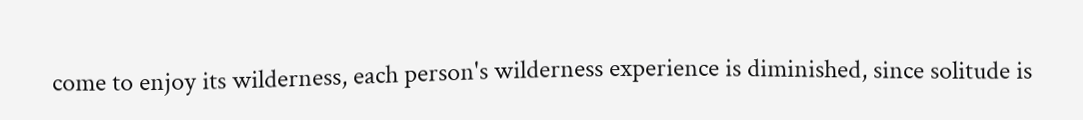come to enjoy its wilderness, each person's wilderness experience is diminished, since solitude is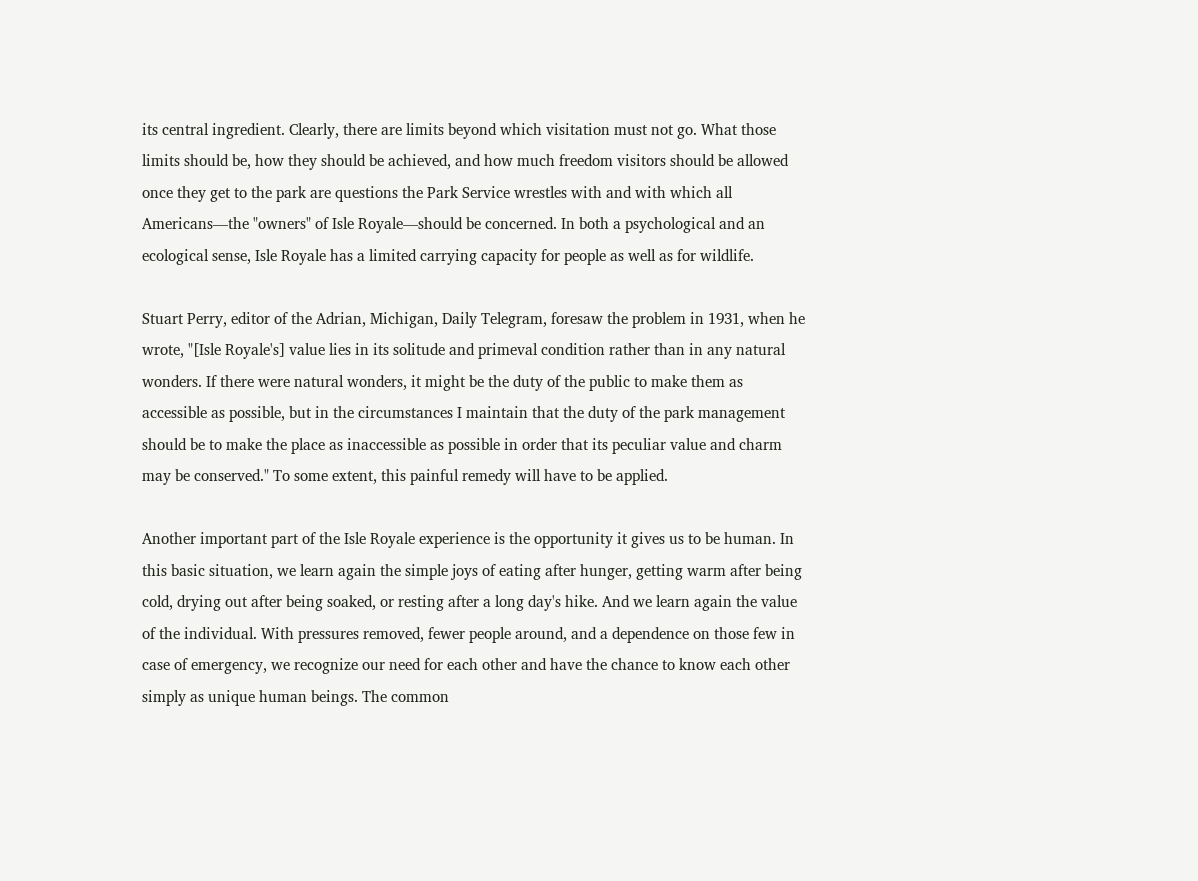its central ingredient. Clearly, there are limits beyond which visitation must not go. What those limits should be, how they should be achieved, and how much freedom visitors should be allowed once they get to the park are questions the Park Service wrestles with and with which all Americans—the "owners" of Isle Royale—should be concerned. In both a psychological and an ecological sense, Isle Royale has a limited carrying capacity for people as well as for wildlife.

Stuart Perry, editor of the Adrian, Michigan, Daily Telegram, foresaw the problem in 1931, when he wrote, "[Isle Royale's] value lies in its solitude and primeval condition rather than in any natural wonders. If there were natural wonders, it might be the duty of the public to make them as accessible as possible, but in the circumstances I maintain that the duty of the park management should be to make the place as inaccessible as possible in order that its peculiar value and charm may be conserved." To some extent, this painful remedy will have to be applied.

Another important part of the Isle Royale experience is the opportunity it gives us to be human. In this basic situation, we learn again the simple joys of eating after hunger, getting warm after being cold, drying out after being soaked, or resting after a long day's hike. And we learn again the value of the individual. With pressures removed, fewer people around, and a dependence on those few in case of emergency, we recognize our need for each other and have the chance to know each other simply as unique human beings. The common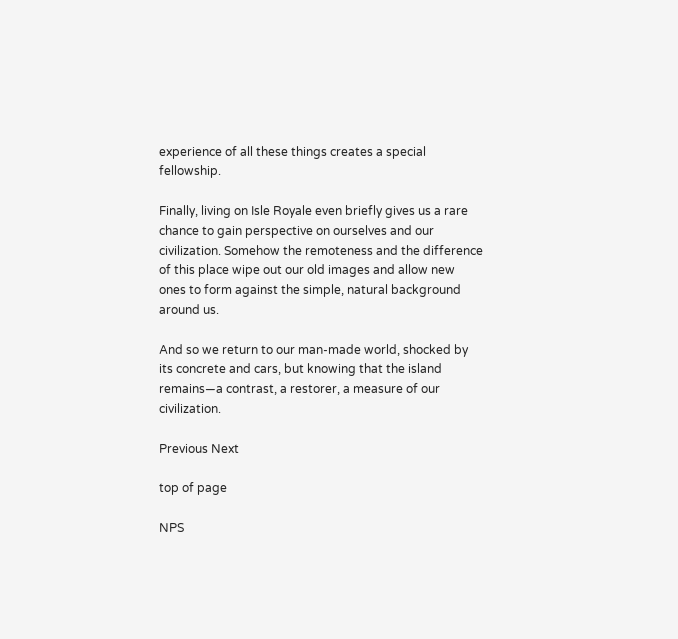experience of all these things creates a special fellowship.

Finally, living on Isle Royale even briefly gives us a rare chance to gain perspective on ourselves and our civilization. Somehow the remoteness and the difference of this place wipe out our old images and allow new ones to form against the simple, natural background around us.

And so we return to our man-made world, shocked by its concrete and cars, but knowing that the island remains—a contrast, a restorer, a measure of our civilization.

Previous Next

top of page

NPS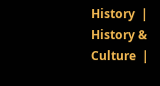History  |   History & Culture  |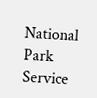National Park Service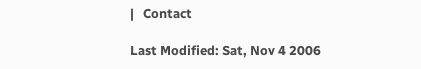|   Contact

Last Modified: Sat, Nov 4 2006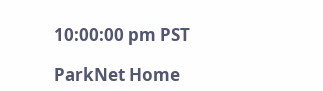10:00:00 pm PST

ParkNet Home